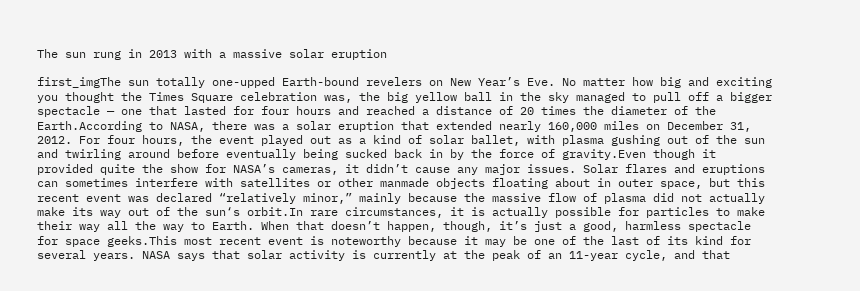The sun rung in 2013 with a massive solar eruption

first_imgThe sun totally one-upped Earth-bound revelers on New Year’s Eve. No matter how big and exciting you thought the Times Square celebration was, the big yellow ball in the sky managed to pull off a bigger spectacle — one that lasted for four hours and reached a distance of 20 times the diameter of the Earth.According to NASA, there was a solar eruption that extended nearly 160,000 miles on December 31, 2012. For four hours, the event played out as a kind of solar ballet, with plasma gushing out of the sun and twirling around before eventually being sucked back in by the force of gravity.Even though it provided quite the show for NASA’s cameras, it didn’t cause any major issues. Solar flares and eruptions can sometimes interfere with satellites or other manmade objects floating about in outer space, but this recent event was declared “relatively minor,” mainly because the massive flow of plasma did not actually make its way out of the sun‘s orbit.In rare circumstances, it is actually possible for particles to make their way all the way to Earth. When that doesn’t happen, though, it’s just a good, harmless spectacle for space geeks.This most recent event is noteworthy because it may be one of the last of its kind for several years. NASA says that solar activity is currently at the peak of an 11-year cycle, and that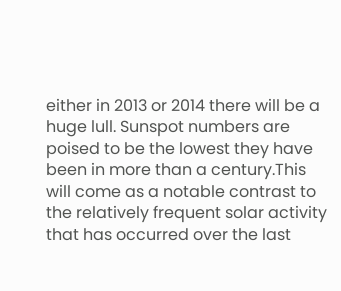either in 2013 or 2014 there will be a huge lull. Sunspot numbers are poised to be the lowest they have been in more than a century.This will come as a notable contrast to the relatively frequent solar activity that has occurred over the last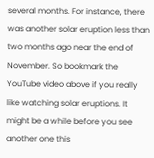several months. For instance, there was another solar eruption less than two months ago near the end of November. So bookmark the YouTube video above if you really like watching solar eruptions. It might be a while before you see another one this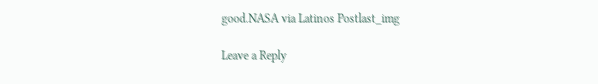good.NASA via Latinos Postlast_img

Leave a Reply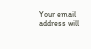Your email address will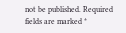not be published. Required fields are marked *